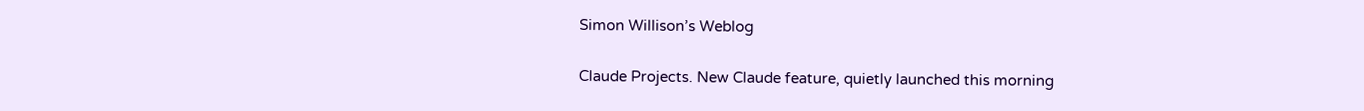Simon Willison’s Weblog


Claude Projects. New Claude feature, quietly launched this morning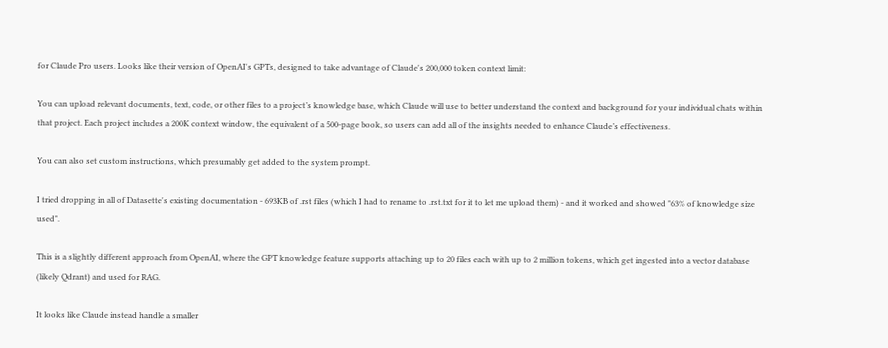for Claude Pro users. Looks like their version of OpenAI's GPTs, designed to take advantage of Claude's 200,000 token context limit:

You can upload relevant documents, text, code, or other files to a project’s knowledge base, which Claude will use to better understand the context and background for your individual chats within that project. Each project includes a 200K context window, the equivalent of a 500-page book, so users can add all of the insights needed to enhance Claude’s effectiveness.

You can also set custom instructions, which presumably get added to the system prompt.

I tried dropping in all of Datasette's existing documentation - 693KB of .rst files (which I had to rename to .rst.txt for it to let me upload them) - and it worked and showed "63% of knowledge size used".

This is a slightly different approach from OpenAI, where the GPT knowledge feature supports attaching up to 20 files each with up to 2 million tokens, which get ingested into a vector database (likely Qdrant) and used for RAG.

It looks like Claude instead handle a smaller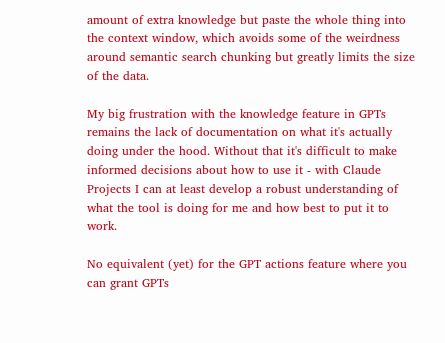amount of extra knowledge but paste the whole thing into the context window, which avoids some of the weirdness around semantic search chunking but greatly limits the size of the data.

My big frustration with the knowledge feature in GPTs remains the lack of documentation on what it's actually doing under the hood. Without that it's difficult to make informed decisions about how to use it - with Claude Projects I can at least develop a robust understanding of what the tool is doing for me and how best to put it to work.

No equivalent (yet) for the GPT actions feature where you can grant GPTs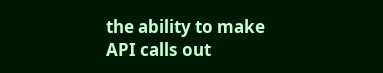the ability to make API calls out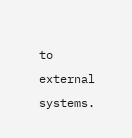to external systems.